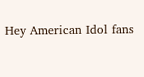Hey American Idol fans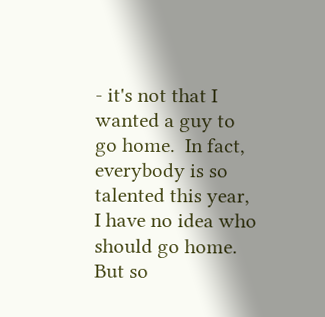- it's not that I wanted a guy to go home.  In fact, everybody is so talented this year, I have no idea who should go home.  But so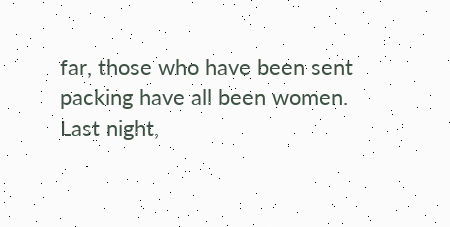far, those who have been sent packing have all been women.  Last night,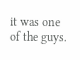it was one of the guys.